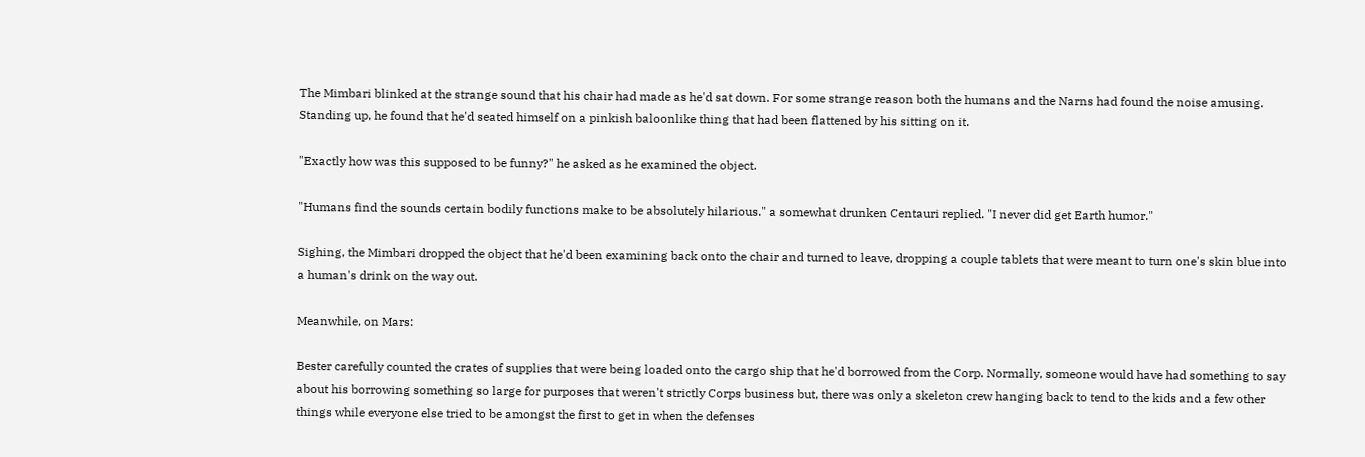The Mimbari blinked at the strange sound that his chair had made as he'd sat down. For some strange reason both the humans and the Narns had found the noise amusing. Standing up, he found that he'd seated himself on a pinkish baloonlike thing that had been flattened by his sitting on it.

"Exactly how was this supposed to be funny?" he asked as he examined the object.

"Humans find the sounds certain bodily functions make to be absolutely hilarious." a somewhat drunken Centauri replied. "I never did get Earth humor."

Sighing, the Mimbari dropped the object that he'd been examining back onto the chair and turned to leave, dropping a couple tablets that were meant to turn one's skin blue into a human's drink on the way out.

Meanwhile, on Mars:

Bester carefully counted the crates of supplies that were being loaded onto the cargo ship that he'd borrowed from the Corp. Normally, someone would have had something to say about his borrowing something so large for purposes that weren't strictly Corps business but, there was only a skeleton crew hanging back to tend to the kids and a few other things while everyone else tried to be amongst the first to get in when the defenses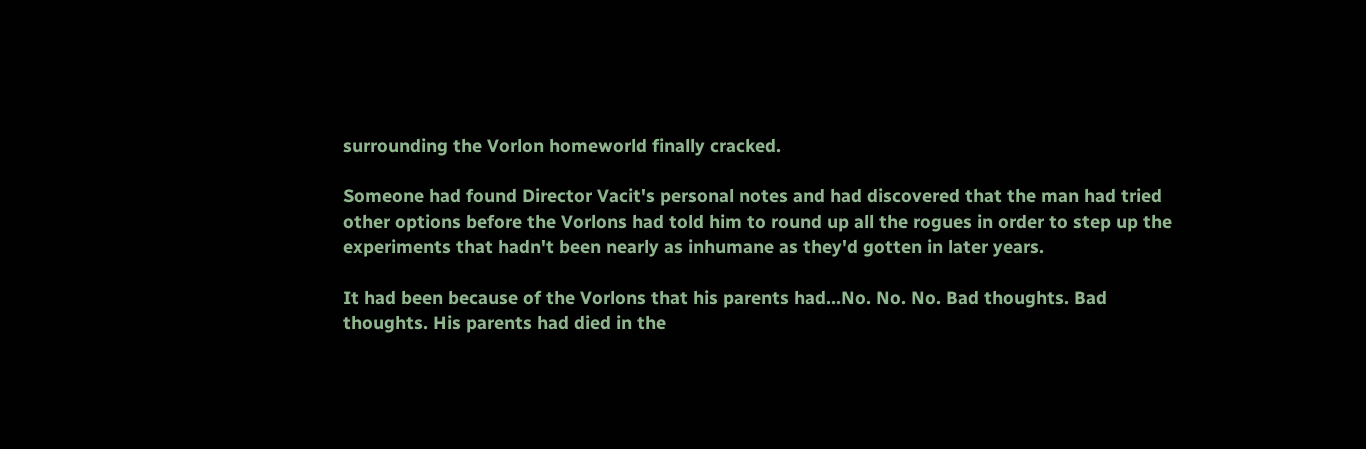surrounding the Vorlon homeworld finally cracked.

Someone had found Director Vacit's personal notes and had discovered that the man had tried other options before the Vorlons had told him to round up all the rogues in order to step up the experiments that hadn't been nearly as inhumane as they'd gotten in later years.

It had been because of the Vorlons that his parents had...No. No. No. Bad thoughts. Bad thoughts. His parents had died in the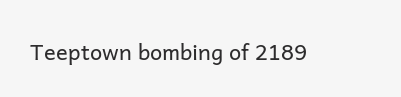Teeptown bombing of 2189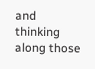and thinking along those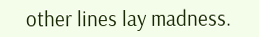other lines lay madness.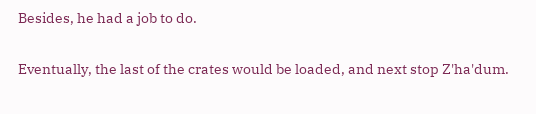Besides, he had a job to do.

Eventually, the last of the crates would be loaded, and next stop Z'ha'dum.